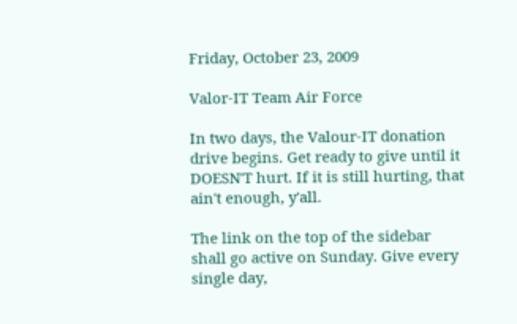Friday, October 23, 2009

Valor-IT Team Air Force

In two days, the Valour-IT donation drive begins. Get ready to give until it DOESN'T hurt. If it is still hurting, that ain't enough, y'all.

The link on the top of the sidebar shall go active on Sunday. Give every single day,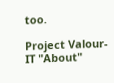too.

Project Valour-IT "About"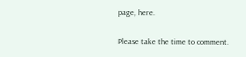page, here.

Please take the time to comment.